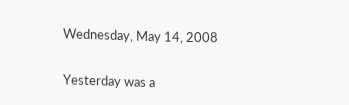Wednesday, May 14, 2008


Yesterday was a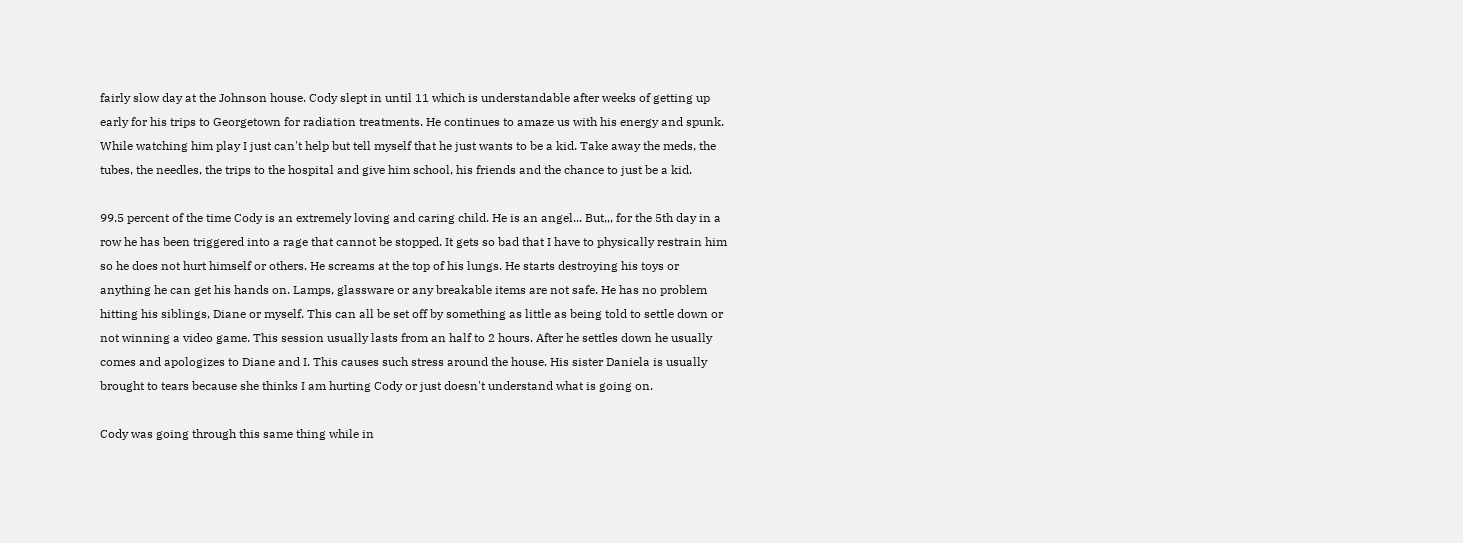fairly slow day at the Johnson house. Cody slept in until 11 which is understandable after weeks of getting up early for his trips to Georgetown for radiation treatments. He continues to amaze us with his energy and spunk.
While watching him play I just can't help but tell myself that he just wants to be a kid. Take away the meds, the tubes, the needles, the trips to the hospital and give him school, his friends and the chance to just be a kid.

99.5 percent of the time Cody is an extremely loving and caring child. He is an angel... But,,, for the 5th day in a row he has been triggered into a rage that cannot be stopped. It gets so bad that I have to physically restrain him so he does not hurt himself or others. He screams at the top of his lungs. He starts destroying his toys or anything he can get his hands on. Lamps, glassware or any breakable items are not safe. He has no problem hitting his siblings, Diane or myself. This can all be set off by something as little as being told to settle down or not winning a video game. This session usually lasts from an half to 2 hours. After he settles down he usually comes and apologizes to Diane and I. This causes such stress around the house. His sister Daniela is usually brought to tears because she thinks I am hurting Cody or just doesn't understand what is going on.

Cody was going through this same thing while in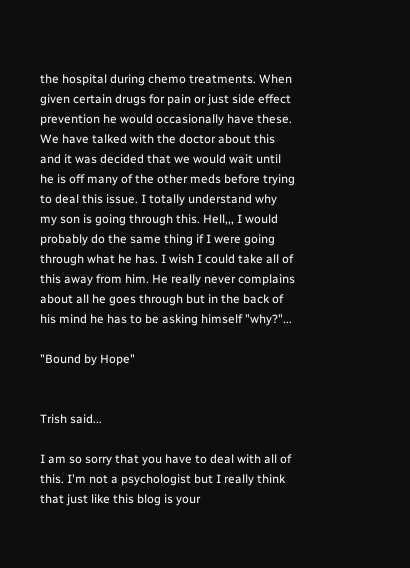the hospital during chemo treatments. When given certain drugs for pain or just side effect prevention he would occasionally have these. We have talked with the doctor about this and it was decided that we would wait until he is off many of the other meds before trying to deal this issue. I totally understand why my son is going through this. Hell,,, I would probably do the same thing if I were going through what he has. I wish I could take all of this away from him. He really never complains about all he goes through but in the back of his mind he has to be asking himself "why?"...

"Bound by Hope"


Trish said...

I am so sorry that you have to deal with all of this. I'm not a psychologist but I really think that just like this blog is your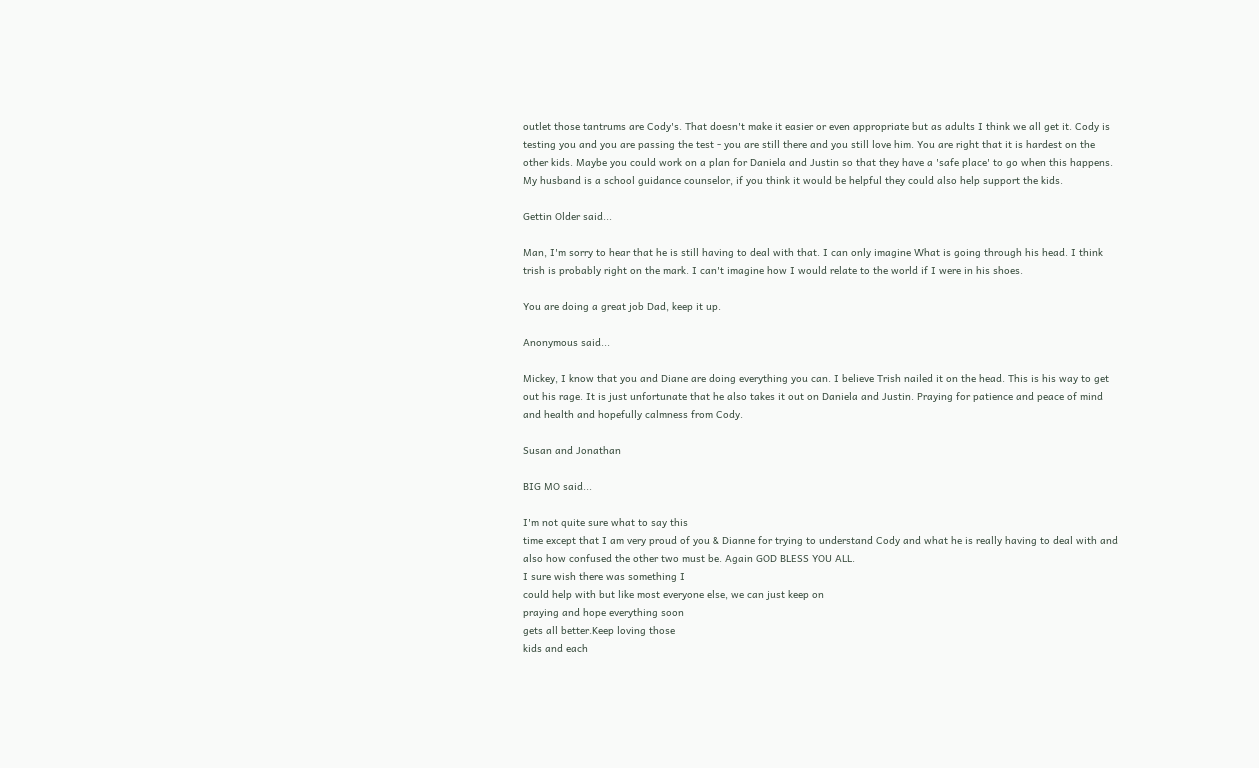outlet those tantrums are Cody's. That doesn't make it easier or even appropriate but as adults I think we all get it. Cody is testing you and you are passing the test - you are still there and you still love him. You are right that it is hardest on the other kids. Maybe you could work on a plan for Daniela and Justin so that they have a 'safe place' to go when this happens. My husband is a school guidance counselor, if you think it would be helpful they could also help support the kids.

Gettin Older said...

Man, I'm sorry to hear that he is still having to deal with that. I can only imagine What is going through his head. I think trish is probably right on the mark. I can't imagine how I would relate to the world if I were in his shoes.

You are doing a great job Dad, keep it up.

Anonymous said...

Mickey, I know that you and Diane are doing everything you can. I believe Trish nailed it on the head. This is his way to get out his rage. It is just unfortunate that he also takes it out on Daniela and Justin. Praying for patience and peace of mind and health and hopefully calmness from Cody.

Susan and Jonathan

BIG MO said...

I'm not quite sure what to say this
time except that I am very proud of you & Dianne for trying to understand Cody and what he is really having to deal with and also how confused the other two must be. Again GOD BLESS YOU ALL.
I sure wish there was something I
could help with but like most everyone else, we can just keep on
praying and hope everything soon
gets all better.Keep loving those
kids and each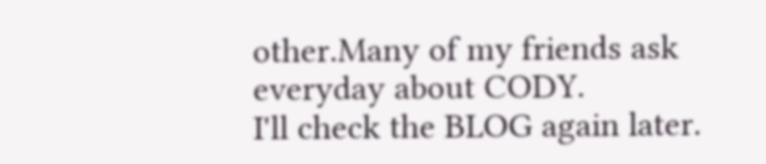other.Many of my friends ask everyday about CODY.
I'll check the BLOG again later.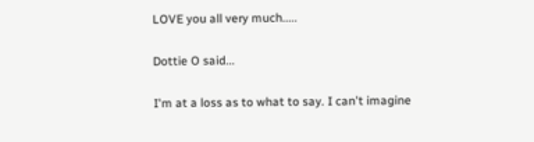LOVE you all very much.....

Dottie O said...

I'm at a loss as to what to say. I can't imagine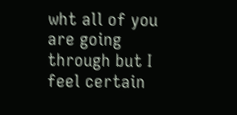wht all of you are going through but I feel certain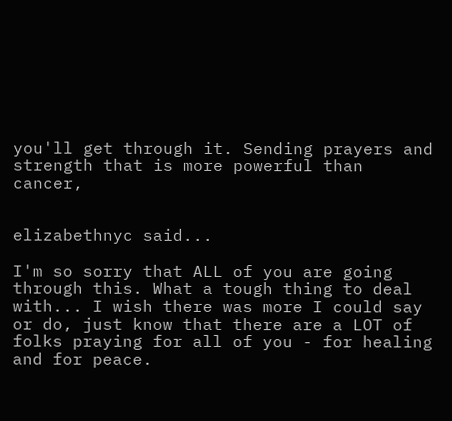you'll get through it. Sending prayers and strength that is more powerful than cancer,


elizabethnyc said...

I'm so sorry that ALL of you are going through this. What a tough thing to deal with... I wish there was more I could say or do, just know that there are a LOT of folks praying for all of you - for healing and for peace.